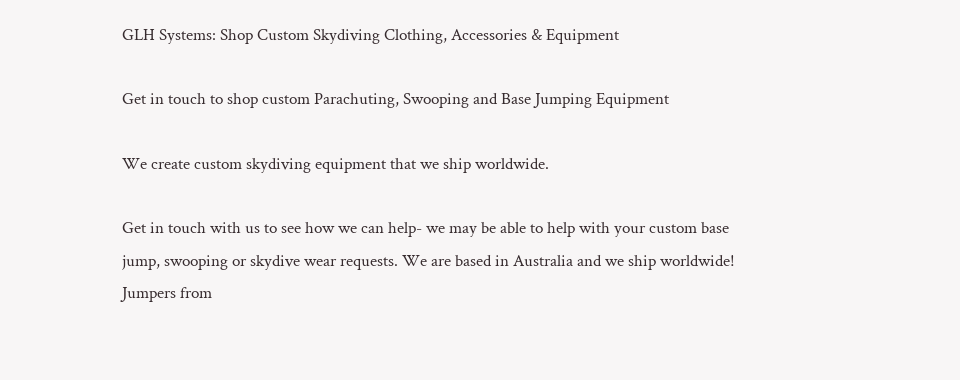GLH Systems: Shop Custom Skydiving Clothing, Accessories & Equipment

Get in touch to shop custom Parachuting, Swooping and Base Jumping Equipment

We create custom skydiving equipment that we ship worldwide.

Get in touch with us to see how we can help- we may be able to help with your custom base jump, swooping or skydive wear requests. We are based in Australia and we ship worldwide! Jumpers from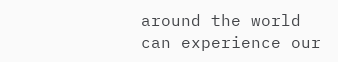around the world can experience our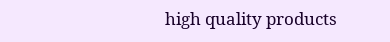high quality products